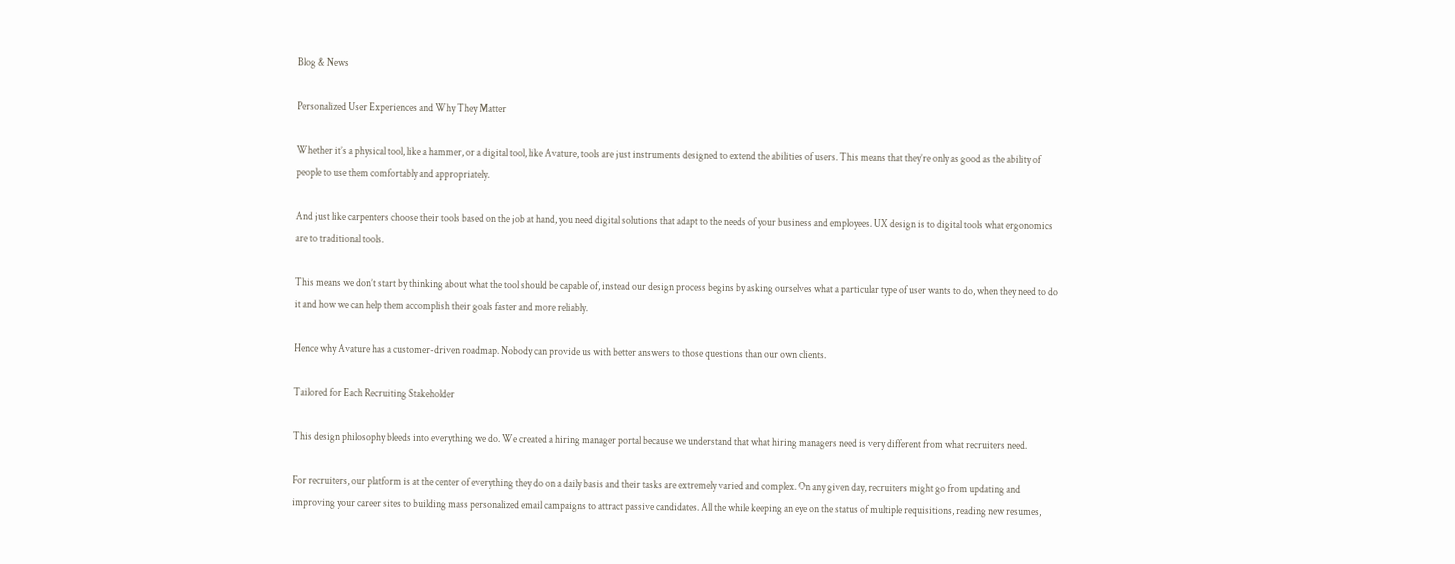Blog & News

Personalized User Experiences and Why They Matter

Whether it’s a physical tool, like a hammer, or a digital tool, like Avature, tools are just instruments designed to extend the abilities of users. This means that they’re only as good as the ability of people to use them comfortably and appropriately.

And just like carpenters choose their tools based on the job at hand, you need digital solutions that adapt to the needs of your business and employees. UX design is to digital tools what ergonomics are to traditional tools.

This means we don’t start by thinking about what the tool should be capable of, instead our design process begins by asking ourselves what a particular type of user wants to do, when they need to do it and how we can help them accomplish their goals faster and more reliably.

Hence why Avature has a customer-driven roadmap. Nobody can provide us with better answers to those questions than our own clients.

Tailored for Each Recruiting Stakeholder

This design philosophy bleeds into everything we do. We created a hiring manager portal because we understand that what hiring managers need is very different from what recruiters need.

For recruiters, our platform is at the center of everything they do on a daily basis and their tasks are extremely varied and complex. On any given day, recruiters might go from updating and improving your career sites to building mass personalized email campaigns to attract passive candidates. All the while keeping an eye on the status of multiple requisitions, reading new resumes,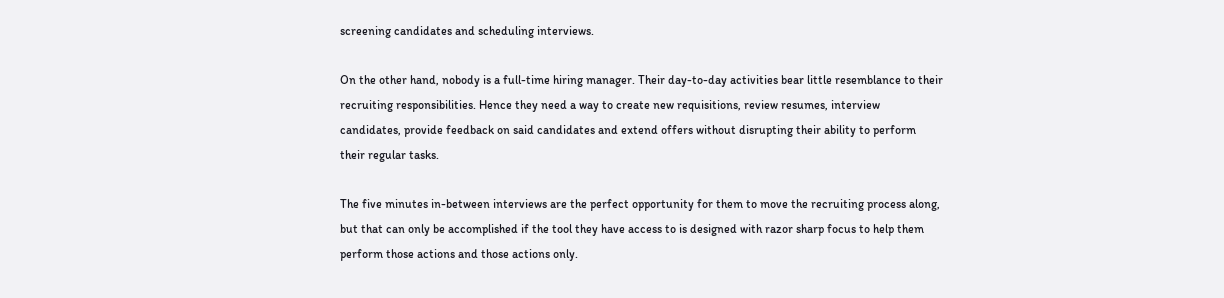screening candidates and scheduling interviews.

On the other hand, nobody is a full-time hiring manager. Their day-to-day activities bear little resemblance to their recruiting responsibilities. Hence they need a way to create new requisitions, review resumes, interview candidates, provide feedback on said candidates and extend offers without disrupting their ability to perform their regular tasks.

The five minutes in-between interviews are the perfect opportunity for them to move the recruiting process along, but that can only be accomplished if the tool they have access to is designed with razor sharp focus to help them perform those actions and those actions only.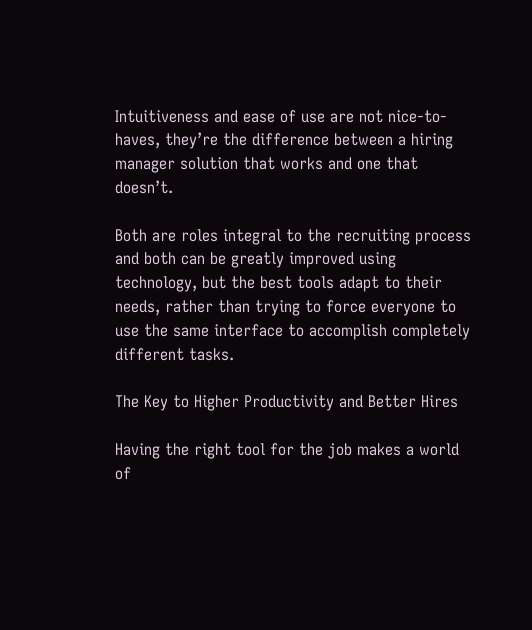Intuitiveness and ease of use are not nice-to-haves, they’re the difference between a hiring manager solution that works and one that doesn’t.

Both are roles integral to the recruiting process and both can be greatly improved using technology, but the best tools adapt to their needs, rather than trying to force everyone to use the same interface to accomplish completely different tasks.

The Key to Higher Productivity and Better Hires

Having the right tool for the job makes a world of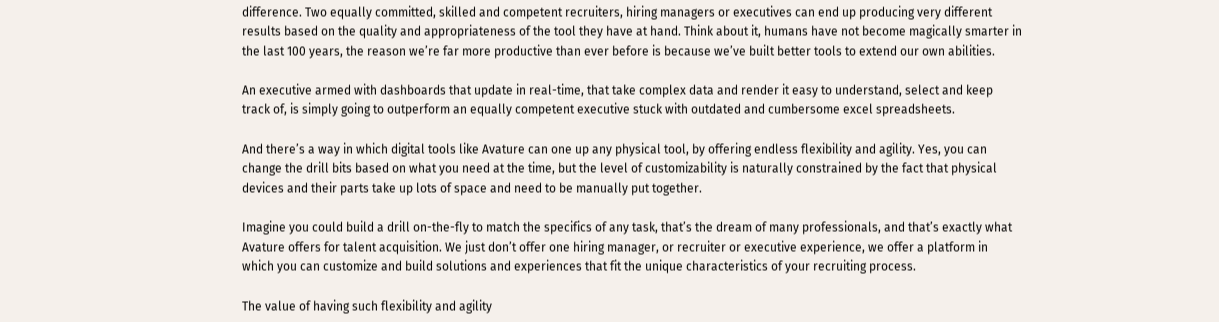difference. Two equally committed, skilled and competent recruiters, hiring managers or executives can end up producing very different results based on the quality and appropriateness of the tool they have at hand. Think about it, humans have not become magically smarter in the last 100 years, the reason we’re far more productive than ever before is because we’ve built better tools to extend our own abilities.

An executive armed with dashboards that update in real-time, that take complex data and render it easy to understand, select and keep track of, is simply going to outperform an equally competent executive stuck with outdated and cumbersome excel spreadsheets.

And there’s a way in which digital tools like Avature can one up any physical tool, by offering endless flexibility and agility. Yes, you can change the drill bits based on what you need at the time, but the level of customizability is naturally constrained by the fact that physical devices and their parts take up lots of space and need to be manually put together.

Imagine you could build a drill on-the-fly to match the specifics of any task, that’s the dream of many professionals, and that’s exactly what Avature offers for talent acquisition. We just don’t offer one hiring manager, or recruiter or executive experience, we offer a platform in which you can customize and build solutions and experiences that fit the unique characteristics of your recruiting process.

The value of having such flexibility and agility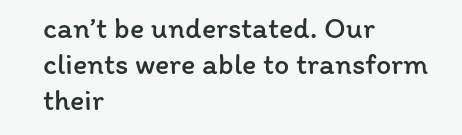can’t be understated. Our clients were able to transform their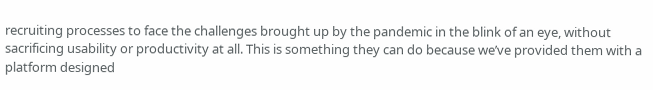recruiting processes to face the challenges brought up by the pandemic in the blink of an eye, without sacrificing usability or productivity at all. This is something they can do because we’ve provided them with a platform designed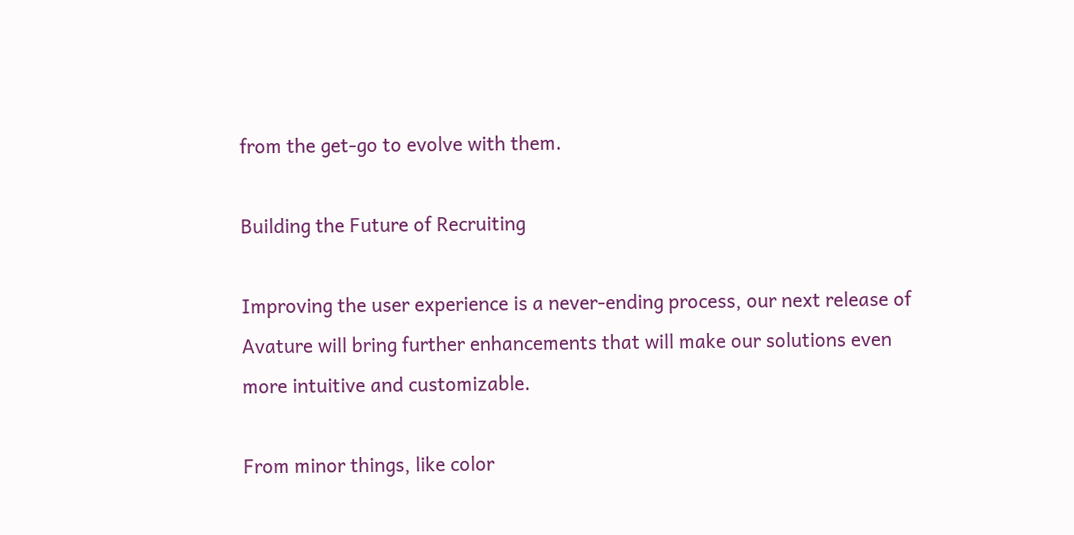from the get-go to evolve with them.

Building the Future of Recruiting

Improving the user experience is a never-ending process, our next release of Avature will bring further enhancements that will make our solutions even more intuitive and customizable.

From minor things, like color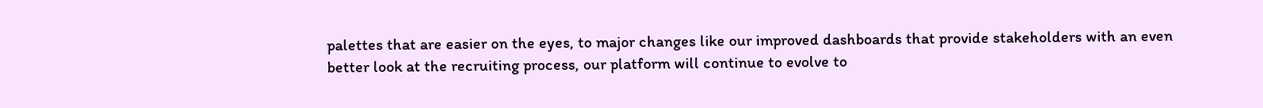palettes that are easier on the eyes, to major changes like our improved dashboards that provide stakeholders with an even better look at the recruiting process, our platform will continue to evolve to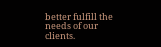better fulfill the needs of our clients.